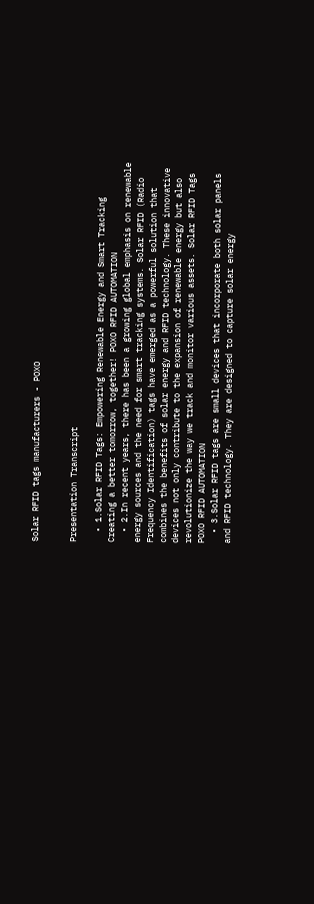Solar RFID tags manufacturers - POXO


Presentation Transcript

  • 1.Solar RFID Tags: Empowering Renewable Energy and Smart Tracking Creating a better tomorrow, together! POXO RFID AUTOMATION
  • 2.In recent years, there has been a growing global emphasis on renewable energy sources and the need for smart tracking systems. Solar RFID (Radio Frequency Identification) tags have emerged as a powerful solution that combines the benefits of solar energy and RFID technology. These innovative devices not only contribute to the expansion of renewable energy but also revolutionize the way we track and monitor various assets. Solar RFID Tags POXO RFID AUTOMATION
  • 3.Solar RFID tags are small devices that incorporate both solar panels and RFID technology. They are designed to capture solar energy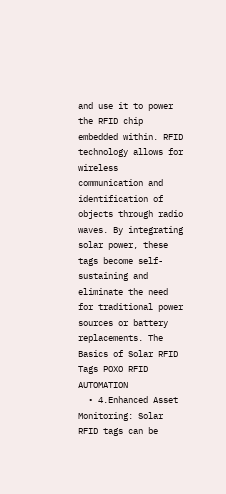and use it to power the RFID chip embedded within. RFID technology allows for wireless communication and identification of objects through radio waves. By integrating solar power, these tags become self-sustaining and eliminate the need for traditional power sources or battery replacements. The Basics of Solar RFID Tags POXO RFID AUTOMATION
  • 4.Enhanced Asset Monitoring: Solar RFID tags can be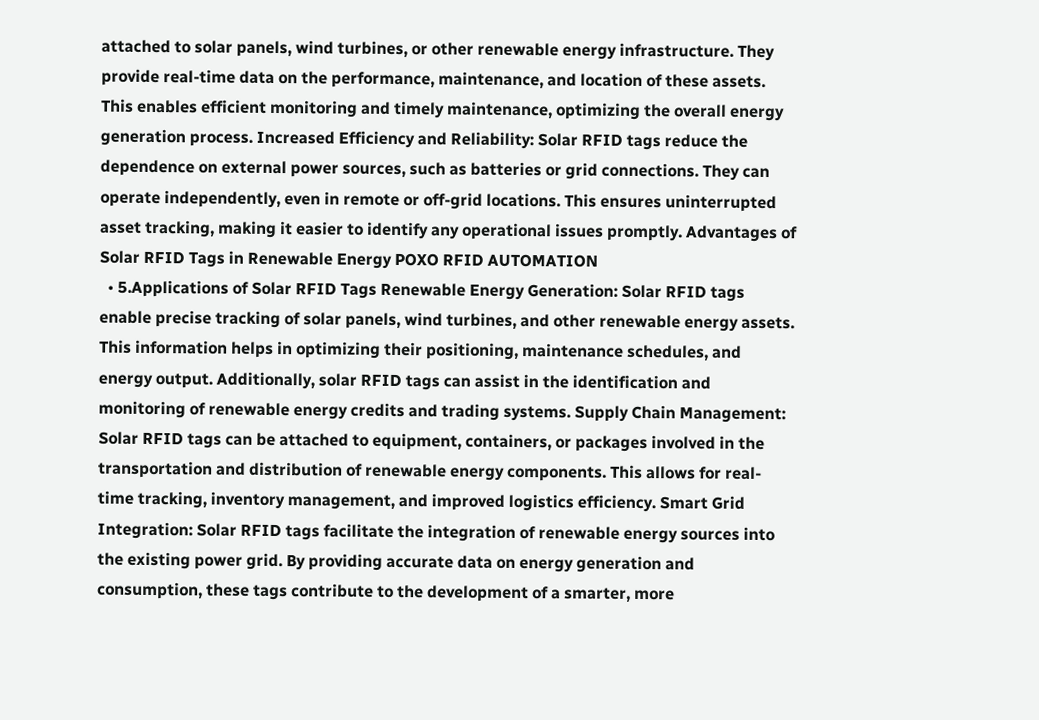attached to solar panels, wind turbines, or other renewable energy infrastructure. They provide real-time data on the performance, maintenance, and location of these assets. This enables efficient monitoring and timely maintenance, optimizing the overall energy generation process. Increased Efficiency and Reliability: Solar RFID tags reduce the dependence on external power sources, such as batteries or grid connections. They can operate independently, even in remote or off-grid locations. This ensures uninterrupted asset tracking, making it easier to identify any operational issues promptly. Advantages of Solar RFID Tags in Renewable Energy POXO RFID AUTOMATION
  • 5.Applications of Solar RFID Tags Renewable Energy Generation: Solar RFID tags enable precise tracking of solar panels, wind turbines, and other renewable energy assets. This information helps in optimizing their positioning, maintenance schedules, and energy output. Additionally, solar RFID tags can assist in the identification and monitoring of renewable energy credits and trading systems. Supply Chain Management: Solar RFID tags can be attached to equipment, containers, or packages involved in the transportation and distribution of renewable energy components. This allows for real-time tracking, inventory management, and improved logistics efficiency. Smart Grid Integration: Solar RFID tags facilitate the integration of renewable energy sources into the existing power grid. By providing accurate data on energy generation and consumption, these tags contribute to the development of a smarter, more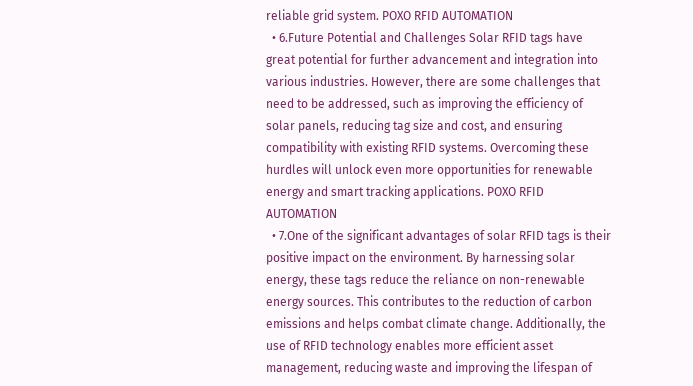reliable grid system. POXO RFID AUTOMATION
  • 6.Future Potential and Challenges Solar RFID tags have great potential for further advancement and integration into various industries. However, there are some challenges that need to be addressed, such as improving the efficiency of solar panels, reducing tag size and cost, and ensuring compatibility with existing RFID systems. Overcoming these hurdles will unlock even more opportunities for renewable energy and smart tracking applications. POXO RFID AUTOMATION
  • 7.One of the significant advantages of solar RFID tags is their positive impact on the environment. By harnessing solar energy, these tags reduce the reliance on non-renewable energy sources. This contributes to the reduction of carbon emissions and helps combat climate change. Additionally, the use of RFID technology enables more efficient asset management, reducing waste and improving the lifespan of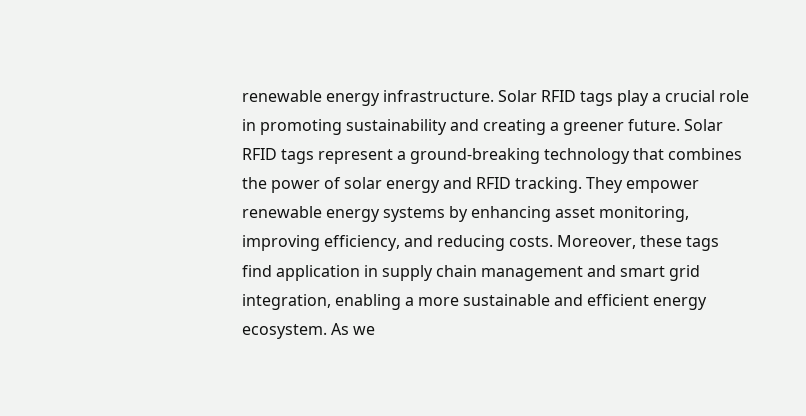renewable energy infrastructure. Solar RFID tags play a crucial role in promoting sustainability and creating a greener future. Solar RFID tags represent a ground-breaking technology that combines the power of solar energy and RFID tracking. They empower renewable energy systems by enhancing asset monitoring, improving efficiency, and reducing costs. Moreover, these tags find application in supply chain management and smart grid integration, enabling a more sustainable and efficient energy ecosystem. As we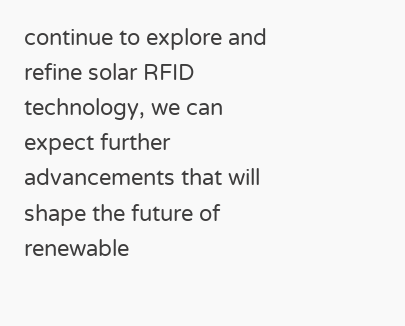continue to explore and refine solar RFID technology, we can expect further advancements that will shape the future of renewable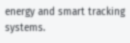energy and smart tracking systems.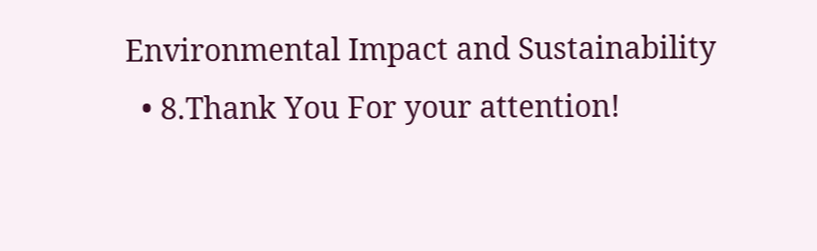Environmental Impact and Sustainability
  • 8.Thank You For your attention!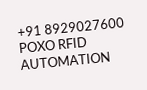+91 8929027600 POXO RFID AUTOMATION